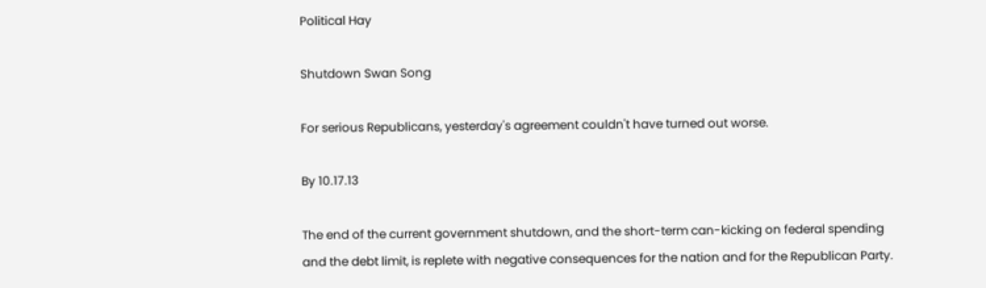Political Hay

Shutdown Swan Song

For serious Republicans, yesterday's agreement couldn't have turned out worse.

By 10.17.13

The end of the current government shutdown, and the short-term can-kicking on federal spending and the debt limit, is replete with negative consequences for the nation and for the Republican Party.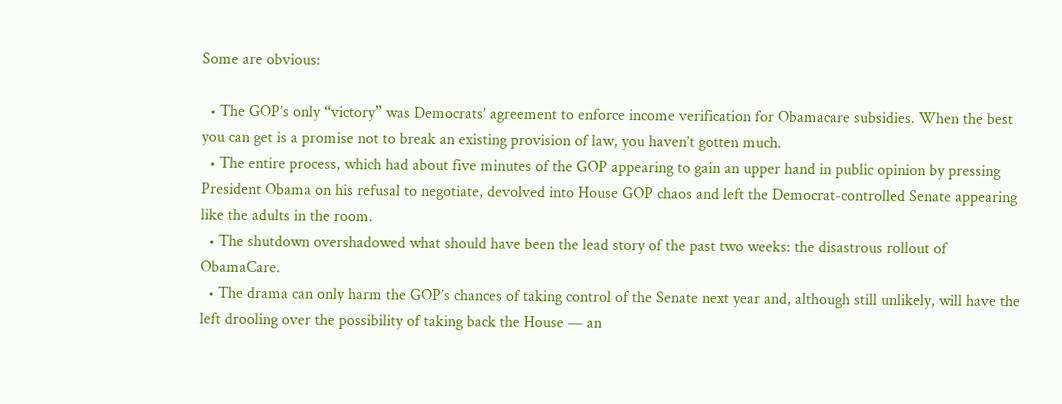Some are obvious:

  • The GOP’s only “victory” was Democrats’ agreement to enforce income verification for Obamacare subsidies. When the best you can get is a promise not to break an existing provision of law, you haven’t gotten much.
  • The entire process, which had about five minutes of the GOP appearing to gain an upper hand in public opinion by pressing President Obama on his refusal to negotiate, devolved into House GOP chaos and left the Democrat-controlled Senate appearing like the adults in the room.
  • The shutdown overshadowed what should have been the lead story of the past two weeks: the disastrous rollout of ObamaCare.
  • The drama can only harm the GOP’s chances of taking control of the Senate next year and, although still unlikely, will have the left drooling over the possibility of taking back the House — an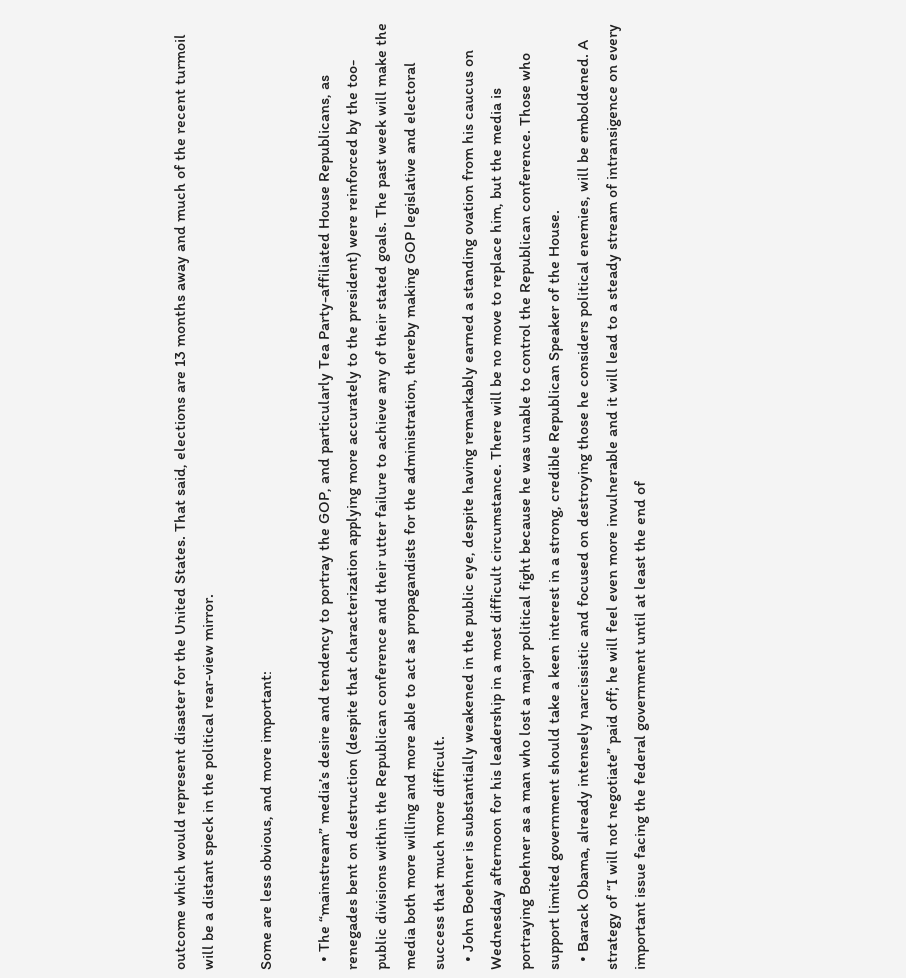outcome which would represent disaster for the United States. That said, elections are 13 months away and much of the recent turmoil will be a distant speck in the political rear-view mirror.

Some are less obvious, and more important:

  • The “mainstream” media’s desire and tendency to portray the GOP, and particularly Tea Party-affiliated House Republicans, as renegades bent on destruction (despite that characterization applying more accurately to the president) were reinforced by the too-public divisions within the Republican conference and their utter failure to achieve any of their stated goals. The past week will make the media both more willing and more able to act as propagandists for the administration, thereby making GOP legislative and electoral success that much more difficult.
  • John Boehner is substantially weakened in the public eye, despite having remarkably earned a standing ovation from his caucus on Wednesday afternoon for his leadership in a most difficult circumstance. There will be no move to replace him, but the media is portraying Boehner as a man who lost a major political fight because he was unable to control the Republican conference. Those who support limited government should take a keen interest in a strong, credible Republican Speaker of the House.
  • Barack Obama, already intensely narcissistic and focused on destroying those he considers political enemies, will be emboldened. A strategy of “I will not negotiate” paid off; he will feel even more invulnerable and it will lead to a steady stream of intransigence on every important issue facing the federal government until at least the end of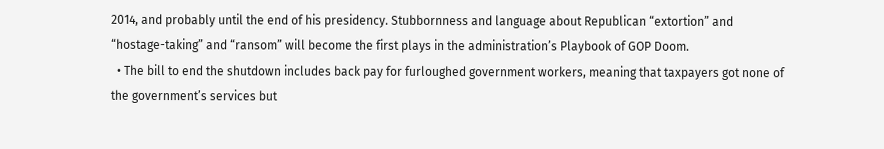2014, and probably until the end of his presidency. Stubbornness and language about Republican “extortion” and “hostage-taking” and “ransom” will become the first plays in the administration’s Playbook of GOP Doom.
  • The bill to end the shutdown includes back pay for furloughed government workers, meaning that taxpayers got none of the government’s services but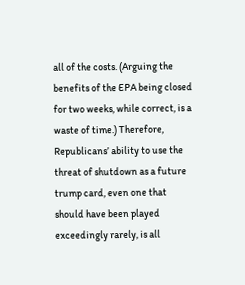all of the costs. (Arguing the benefits of the EPA being closed for two weeks, while correct, is a waste of time.) Therefore, Republicans’ ability to use the threat of shutdown as a future trump card, even one that should have been played exceedingly rarely, is all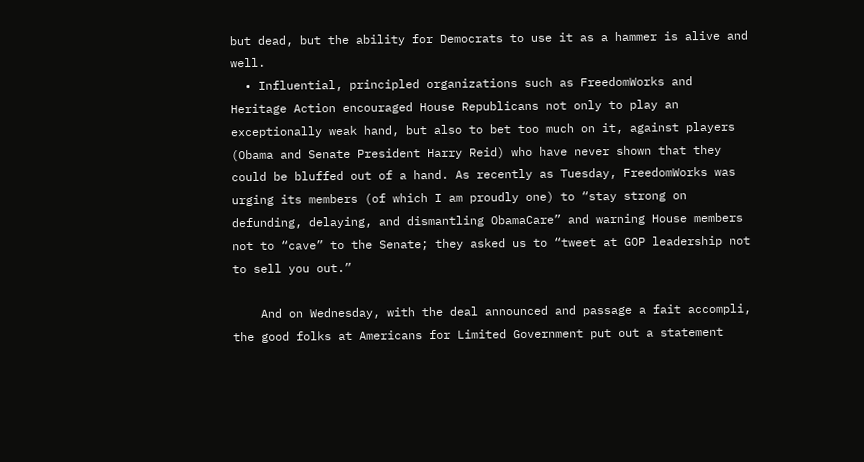but dead, but the ability for Democrats to use it as a hammer is alive and well.
  • Influential, principled organizations such as FreedomWorks and Heritage Action encouraged House Republicans not only to play an exceptionally weak hand, but also to bet too much on it, against players (Obama and Senate President Harry Reid) who have never shown that they could be bluffed out of a hand. As recently as Tuesday, FreedomWorks was urging its members (of which I am proudly one) to “stay strong on defunding, delaying, and dismantling ObamaCare” and warning House members not to “cave” to the Senate; they asked us to “tweet at GOP leadership not to sell you out.”

    And on Wednesday, with the deal announced and passage a fait accompli, the good folks at Americans for Limited Government put out a statement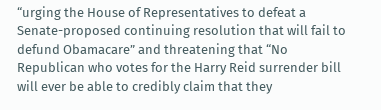“urging the House of Representatives to defeat a Senate-proposed continuing resolution that will fail to defund Obamacare” and threatening that “No Republican who votes for the Harry Reid surrender bill will ever be able to credibly claim that they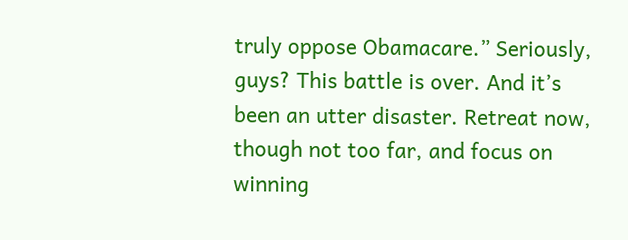truly oppose Obamacare.” Seriously, guys? This battle is over. And it’s been an utter disaster. Retreat now, though not too far, and focus on winning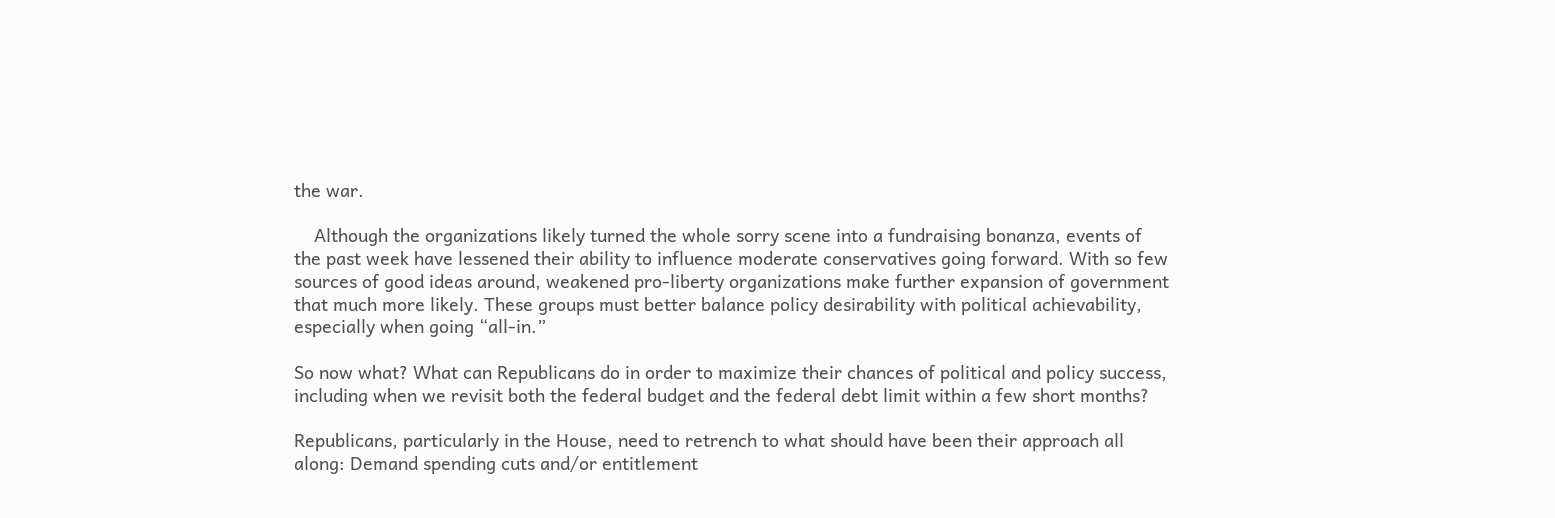the war.

    Although the organizations likely turned the whole sorry scene into a fundraising bonanza, events of the past week have lessened their ability to influence moderate conservatives going forward. With so few sources of good ideas around, weakened pro-liberty organizations make further expansion of government that much more likely. These groups must better balance policy desirability with political achievability, especially when going “all-in.”

So now what? What can Republicans do in order to maximize their chances of political and policy success, including when we revisit both the federal budget and the federal debt limit within a few short months?

Republicans, particularly in the House, need to retrench to what should have been their approach all along: Demand spending cuts and/or entitlement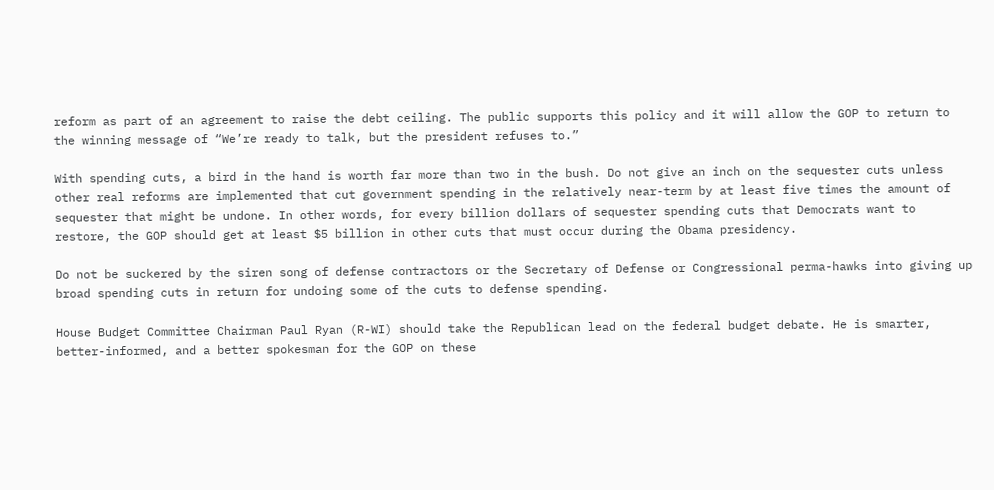reform as part of an agreement to raise the debt ceiling. The public supports this policy and it will allow the GOP to return to the winning message of “We’re ready to talk, but the president refuses to.”

With spending cuts, a bird in the hand is worth far more than two in the bush. Do not give an inch on the sequester cuts unless other real reforms are implemented that cut government spending in the relatively near-term by at least five times the amount of sequester that might be undone. In other words, for every billion dollars of sequester spending cuts that Democrats want to restore, the GOP should get at least $5 billion in other cuts that must occur during the Obama presidency.

Do not be suckered by the siren song of defense contractors or the Secretary of Defense or Congressional perma-hawks into giving up broad spending cuts in return for undoing some of the cuts to defense spending.

House Budget Committee Chairman Paul Ryan (R-WI) should take the Republican lead on the federal budget debate. He is smarter, better-informed, and a better spokesman for the GOP on these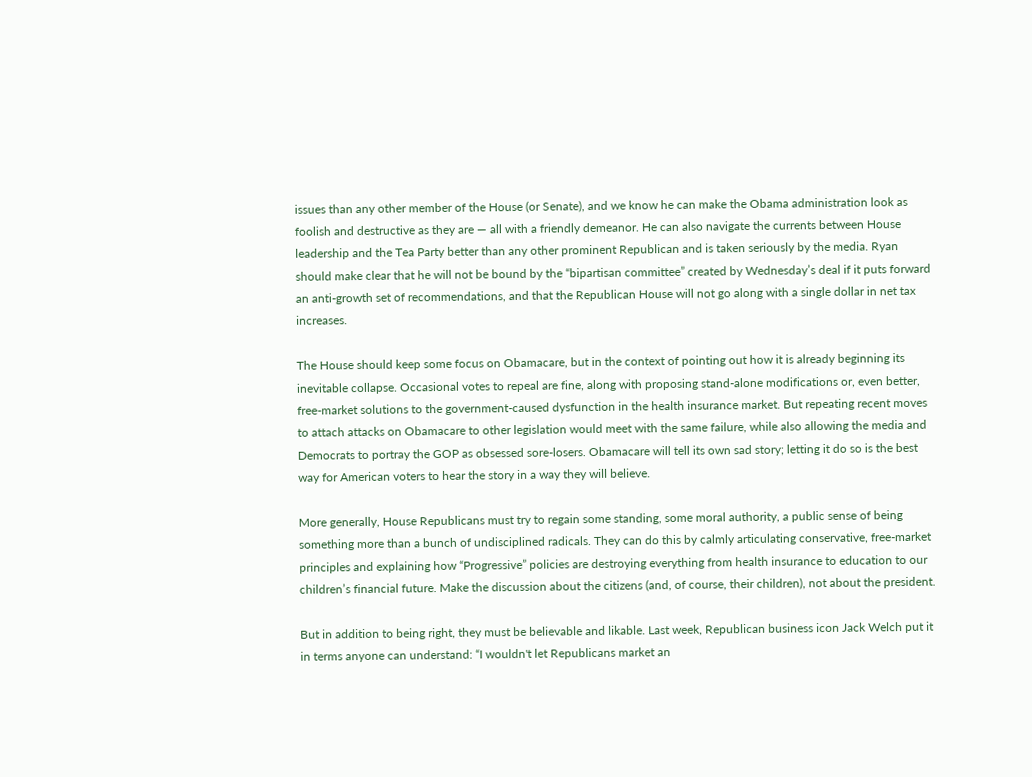issues than any other member of the House (or Senate), and we know he can make the Obama administration look as foolish and destructive as they are — all with a friendly demeanor. He can also navigate the currents between House leadership and the Tea Party better than any other prominent Republican and is taken seriously by the media. Ryan should make clear that he will not be bound by the “bipartisan committee” created by Wednesday’s deal if it puts forward an anti-growth set of recommendations, and that the Republican House will not go along with a single dollar in net tax increases.

The House should keep some focus on Obamacare, but in the context of pointing out how it is already beginning its inevitable collapse. Occasional votes to repeal are fine, along with proposing stand-alone modifications or, even better, free-market solutions to the government-caused dysfunction in the health insurance market. But repeating recent moves to attach attacks on Obamacare to other legislation would meet with the same failure, while also allowing the media and Democrats to portray the GOP as obsessed sore-losers. Obamacare will tell its own sad story; letting it do so is the best way for American voters to hear the story in a way they will believe.

More generally, House Republicans must try to regain some standing, some moral authority, a public sense of being something more than a bunch of undisciplined radicals. They can do this by calmly articulating conservative, free-market principles and explaining how “Progressive” policies are destroying everything from health insurance to education to our children’s financial future. Make the discussion about the citizens (and, of course, their children), not about the president.

But in addition to being right, they must be believable and likable. Last week, Republican business icon Jack Welch put it in terms anyone can understand: “I wouldn't let Republicans market an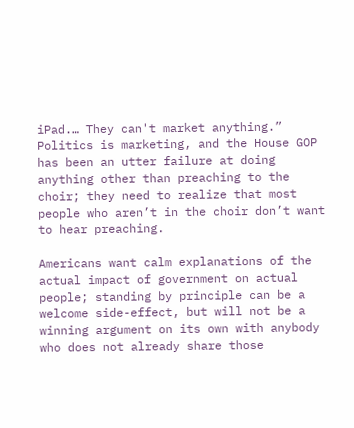iPad.… They can't market anything.” Politics is marketing, and the House GOP has been an utter failure at doing anything other than preaching to the choir; they need to realize that most people who aren’t in the choir don’t want to hear preaching.

Americans want calm explanations of the actual impact of government on actual people; standing by principle can be a welcome side-effect, but will not be a winning argument on its own with anybody who does not already share those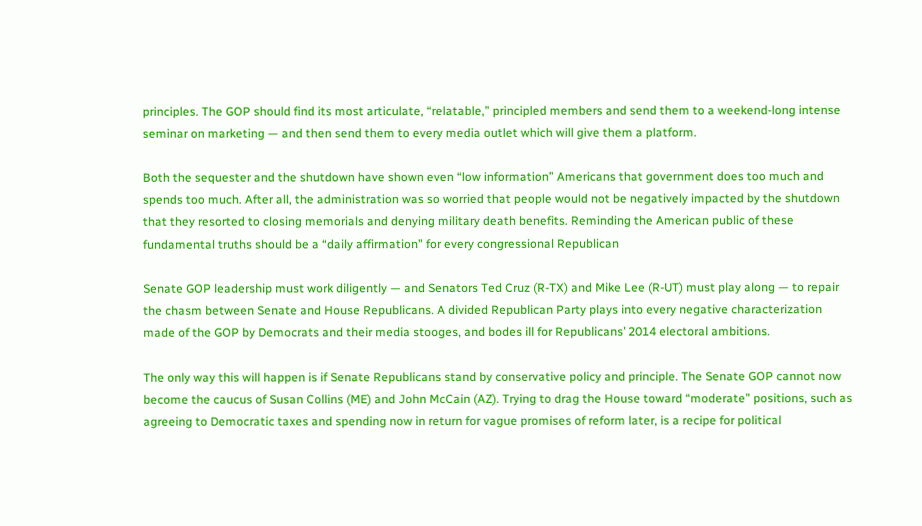principles. The GOP should find its most articulate, “relatable,” principled members and send them to a weekend-long intense seminar on marketing — and then send them to every media outlet which will give them a platform.

Both the sequester and the shutdown have shown even “low information” Americans that government does too much and spends too much. After all, the administration was so worried that people would not be negatively impacted by the shutdown that they resorted to closing memorials and denying military death benefits. Reminding the American public of these fundamental truths should be a “daily affirmation” for every congressional Republican

Senate GOP leadership must work diligently — and Senators Ted Cruz (R-TX) and Mike Lee (R-UT) must play along — to repair the chasm between Senate and House Republicans. A divided Republican Party plays into every negative characterization made of the GOP by Democrats and their media stooges, and bodes ill for Republicans’ 2014 electoral ambitions.

The only way this will happen is if Senate Republicans stand by conservative policy and principle. The Senate GOP cannot now become the caucus of Susan Collins (ME) and John McCain (AZ). Trying to drag the House toward “moderate” positions, such as agreeing to Democratic taxes and spending now in return for vague promises of reform later, is a recipe for political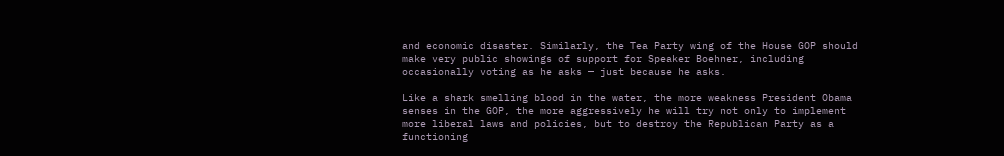and economic disaster. Similarly, the Tea Party wing of the House GOP should make very public showings of support for Speaker Boehner, including occasionally voting as he asks — just because he asks.

Like a shark smelling blood in the water, the more weakness President Obama senses in the GOP, the more aggressively he will try not only to implement more liberal laws and policies, but to destroy the Republican Party as a functioning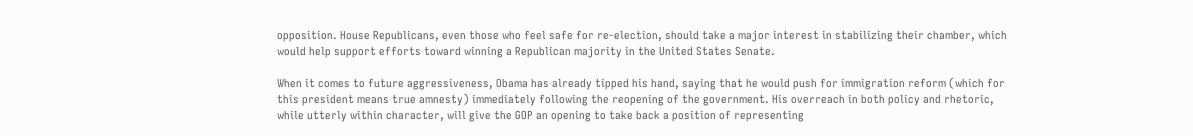opposition. House Republicans, even those who feel safe for re-election, should take a major interest in stabilizing their chamber, which would help support efforts toward winning a Republican majority in the United States Senate.

When it comes to future aggressiveness, Obama has already tipped his hand, saying that he would push for immigration reform (which for this president means true amnesty) immediately following the reopening of the government. His overreach in both policy and rhetoric, while utterly within character, will give the GOP an opening to take back a position of representing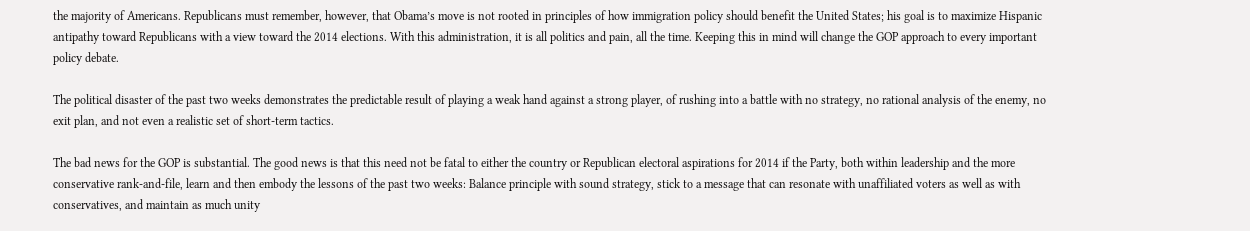the majority of Americans. Republicans must remember, however, that Obama’s move is not rooted in principles of how immigration policy should benefit the United States; his goal is to maximize Hispanic antipathy toward Republicans with a view toward the 2014 elections. With this administration, it is all politics and pain, all the time. Keeping this in mind will change the GOP approach to every important policy debate.

The political disaster of the past two weeks demonstrates the predictable result of playing a weak hand against a strong player, of rushing into a battle with no strategy, no rational analysis of the enemy, no exit plan, and not even a realistic set of short-term tactics.

The bad news for the GOP is substantial. The good news is that this need not be fatal to either the country or Republican electoral aspirations for 2014 if the Party, both within leadership and the more conservative rank-and-file, learn and then embody the lessons of the past two weeks: Balance principle with sound strategy, stick to a message that can resonate with unaffiliated voters as well as with conservatives, and maintain as much unity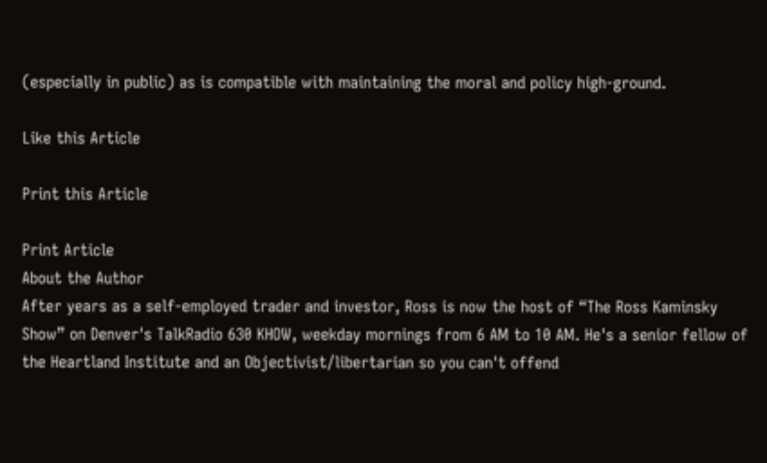(especially in public) as is compatible with maintaining the moral and policy high-ground.

Like this Article

Print this Article

Print Article
About the Author
After years as a self-employed trader and investor, Ross is now the host of “The Ross Kaminsky Show” on Denver's TalkRadio 630 KHOW, weekday mornings from 6 AM to 10 AM. He's a senior fellow of the Heartland Institute and an Objectivist/libertarian so you can't offend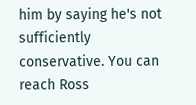him by saying he's not sufficiently conservative. You can reach Ross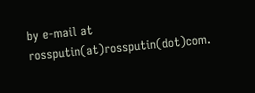by e-mail at rossputin(at)rossputin(dot)com.